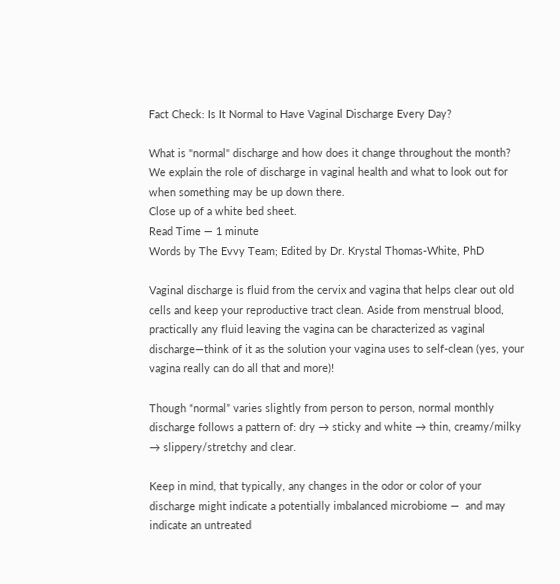Fact Check: Is It Normal to Have Vaginal Discharge Every Day?

What is "normal" discharge and how does it change throughout the month? We explain the role of discharge in vaginal health and what to look out for when something may be up down there.
Close up of a white bed sheet.
Read Time — 1 minute
Words by The Evvy Team; Edited by Dr. Krystal Thomas-White, PhD

Vaginal discharge is fluid from the cervix and vagina that helps clear out old cells and keep your reproductive tract clean. Aside from menstrual blood, practically any fluid leaving the vagina can be characterized as vaginal discharge—think of it as the solution your vagina uses to self-clean (yes, your vagina really can do all that and more)!

Though “normal” varies slightly from person to person, normal monthly discharge follows a pattern of: dry → sticky and white → thin, creamy/milky → slippery/stretchy and clear.

Keep in mind, that typically, any changes in the odor or color of your discharge might indicate a potentially imbalanced microbiome —  and may indicate an untreated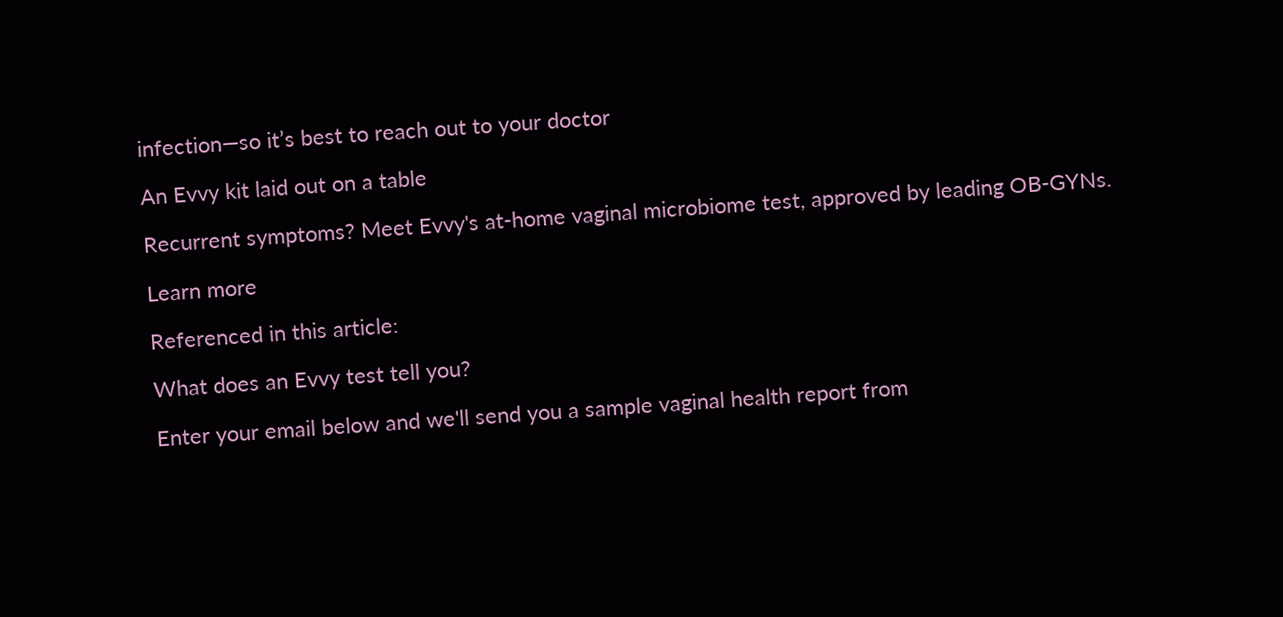infection—so it’s best to reach out to your doctor

An Evvy kit laid out on a table

Recurrent symptoms? Meet Evvy's at-home vaginal microbiome test, approved by leading OB-GYNs.

Learn more

Referenced in this article:

What does an Evvy test tell you?

Enter your email below and we'll send you a sample vaginal health report from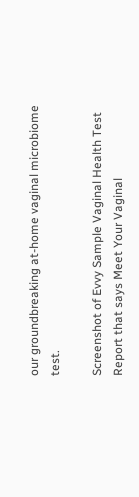our groundbreaking at-home vaginal microbiome test.

Screenshot of Evvy Sample Vaginal Health Test Report that says Meet Your Vaginal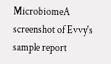MicrobiomeA screenshot of Evvy's sample report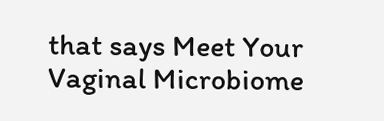that says Meet Your Vaginal Microbiome